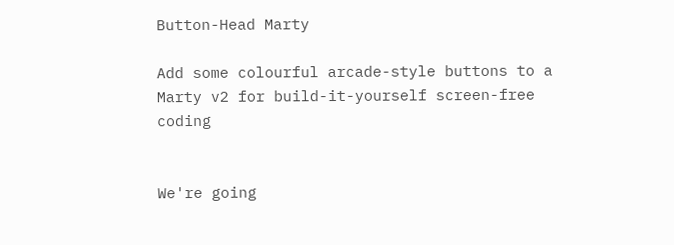Button-Head Marty

Add some colourful arcade-style buttons to a Marty v2 for build-it-yourself screen-free coding


We're going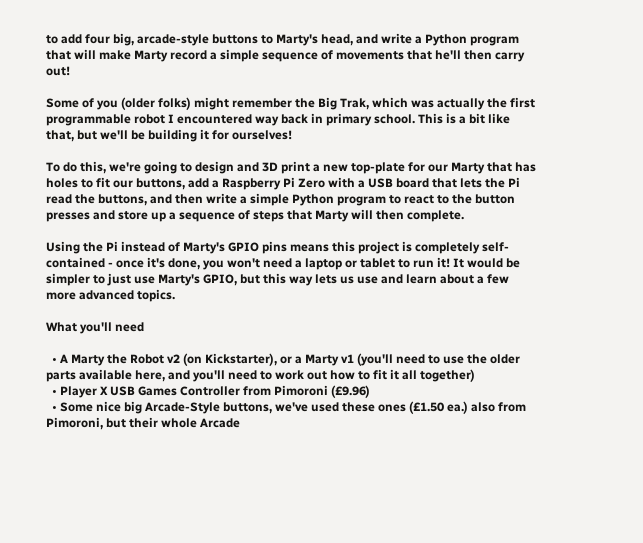to add four big, arcade-style buttons to Marty's head, and write a Python program that will make Marty record a simple sequence of movements that he'll then carry out!

Some of you (older folks) might remember the Big Trak, which was actually the first programmable robot I encountered way back in primary school. This is a bit like that, but we'll be building it for ourselves!

To do this, we're going to design and 3D print a new top-plate for our Marty that has holes to fit our buttons, add a Raspberry Pi Zero with a USB board that lets the Pi read the buttons, and then write a simple Python program to react to the button presses and store up a sequence of steps that Marty will then complete.

Using the Pi instead of Marty's GPIO pins means this project is completely self-contained - once it's done, you won't need a laptop or tablet to run it! It would be simpler to just use Marty's GPIO, but this way lets us use and learn about a few more advanced topics.

What you'll need

  • A Marty the Robot v2 (on Kickstarter), or a Marty v1 (you'll need to use the older parts available here, and you'll need to work out how to fit it all together)
  • Player X USB Games Controller from Pimoroni (£9.96)
  • Some nice big Arcade-Style buttons, we've used these ones (£1.50 ea.) also from Pimoroni, but their whole Arcade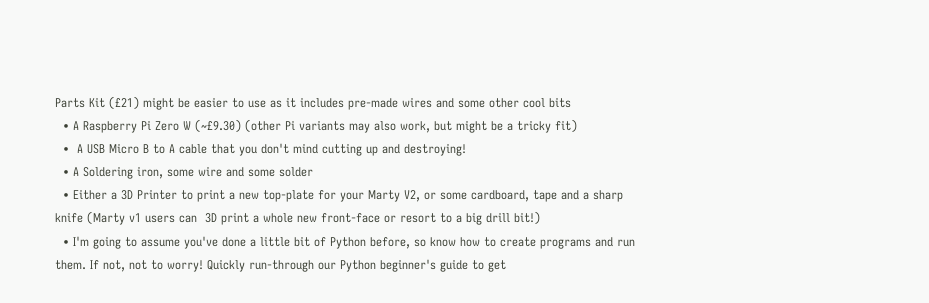Parts Kit (£21) might be easier to use as it includes pre-made wires and some other cool bits
  • A Raspberry Pi Zero W (~£9.30) (other Pi variants may also work, but might be a tricky fit)
  •  A USB Micro B to A cable that you don't mind cutting up and destroying!
  • A Soldering iron, some wire and some solder
  • Either a 3D Printer to print a new top-plate for your Marty V2, or some cardboard, tape and a sharp knife (Marty v1 users can  3D print a whole new front-face or resort to a big drill bit!)
  • I'm going to assume you've done a little bit of Python before, so know how to create programs and run them. If not, not to worry! Quickly run-through our Python beginner's guide to get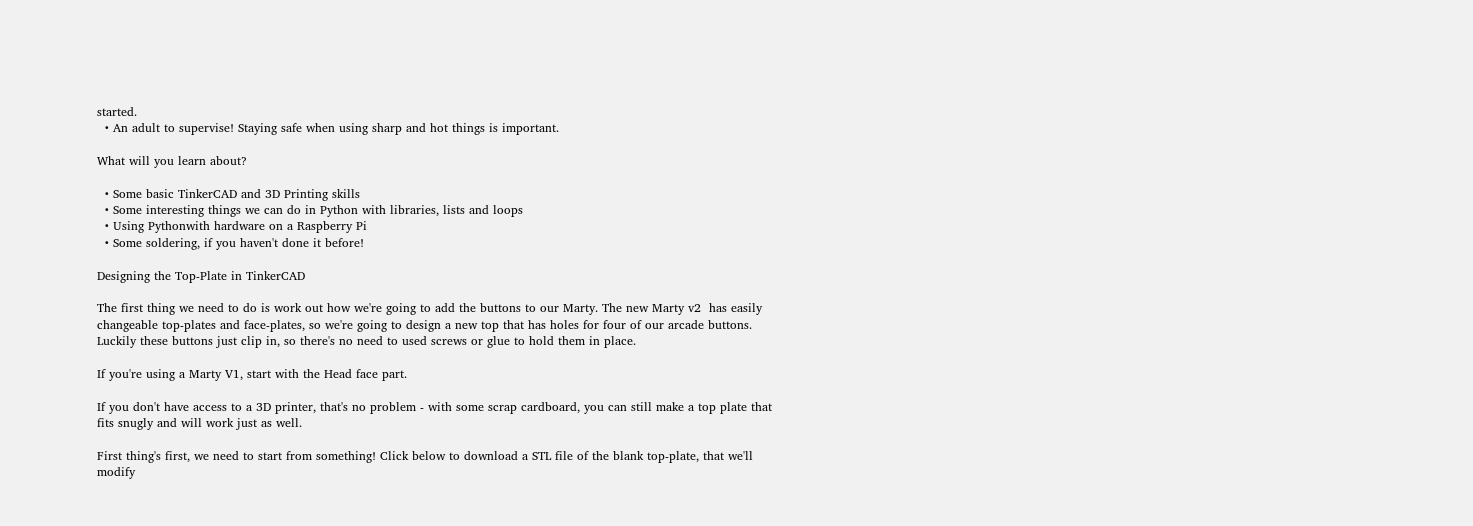started.
  • An adult to supervise! Staying safe when using sharp and hot things is important.

What will you learn about?

  • Some basic TinkerCAD and 3D Printing skills
  • Some interesting things we can do in Python with libraries, lists and loops
  • Using Pythonwith hardware on a Raspberry Pi
  • Some soldering, if you haven't done it before!

Designing the Top-Plate in TinkerCAD

The first thing we need to do is work out how we're going to add the buttons to our Marty. The new Marty v2  has easily changeable top-plates and face-plates, so we're going to design a new top that has holes for four of our arcade buttons. Luckily these buttons just clip in, so there's no need to used screws or glue to hold them in place.

If you're using a Marty V1, start with the Head face part.

If you don't have access to a 3D printer, that's no problem - with some scrap cardboard, you can still make a top plate that fits snugly and will work just as well.

First thing's first, we need to start from something! Click below to download a STL file of the blank top-plate, that we'll modify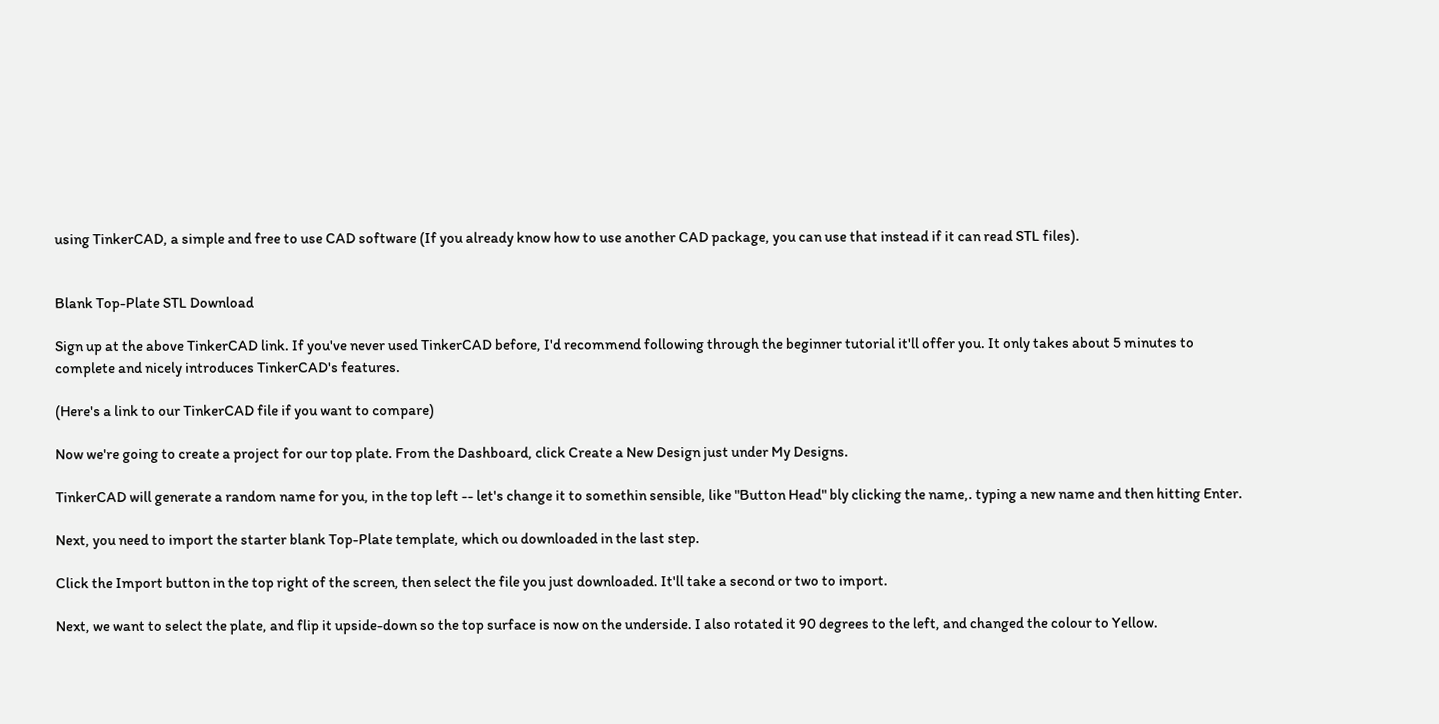using TinkerCAD, a simple and free to use CAD software (If you already know how to use another CAD package, you can use that instead if it can read STL files).


Blank Top-Plate STL Download

Sign up at the above TinkerCAD link. If you've never used TinkerCAD before, I'd recommend following through the beginner tutorial it'll offer you. It only takes about 5 minutes to complete and nicely introduces TinkerCAD's features.

(Here's a link to our TinkerCAD file if you want to compare)

Now we're going to create a project for our top plate. From the Dashboard, click Create a New Design just under My Designs.

TinkerCAD will generate a random name for you, in the top left -- let's change it to somethin sensible, like "Button Head" bly clicking the name,. typing a new name and then hitting Enter.

Next, you need to import the starter blank Top-Plate template, which ou downloaded in the last step.

Click the Import button in the top right of the screen, then select the file you just downloaded. It'll take a second or two to import.

Next, we want to select the plate, and flip it upside-down so the top surface is now on the underside. I also rotated it 90 degrees to the left, and changed the colour to Yellow.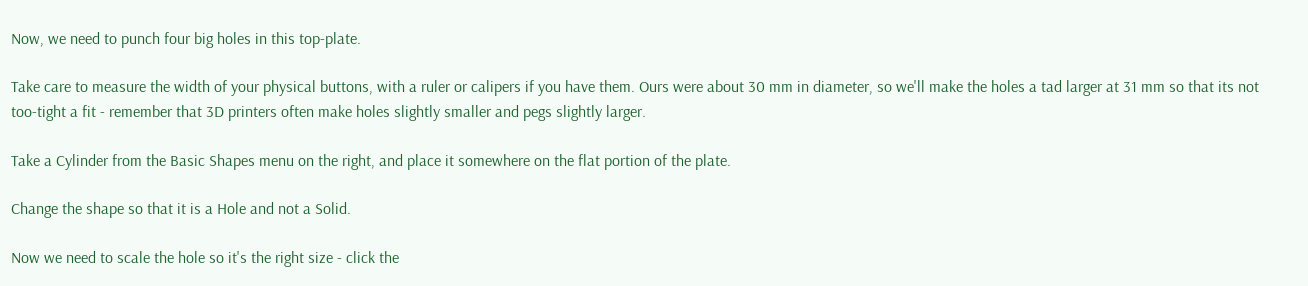Now, we need to punch four big holes in this top-plate.

Take care to measure the width of your physical buttons, with a ruler or calipers if you have them. Ours were about 30 mm in diameter, so we'll make the holes a tad larger at 31 mm so that its not too-tight a fit - remember that 3D printers often make holes slightly smaller and pegs slightly larger.

Take a Cylinder from the Basic Shapes menu on the right, and place it somewhere on the flat portion of the plate.

Change the shape so that it is a Hole and not a Solid.

Now we need to scale the hole so it's the right size - click the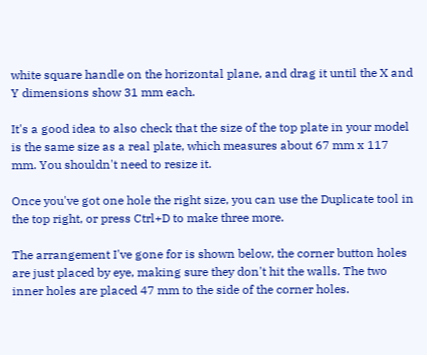white square handle on the horizontal plane, and drag it until the X and Y dimensions show 31 mm each.

It's a good idea to also check that the size of the top plate in your model is the same size as a real plate, which measures about 67 mm x 117 mm. You shouldn't need to resize it.

Once you've got one hole the right size, you can use the Duplicate tool in the top right, or press Ctrl+D to make three more.

The arrangement I've gone for is shown below, the corner button holes are just placed by eye, making sure they don't hit the walls. The two inner holes are placed 47 mm to the side of the corner holes.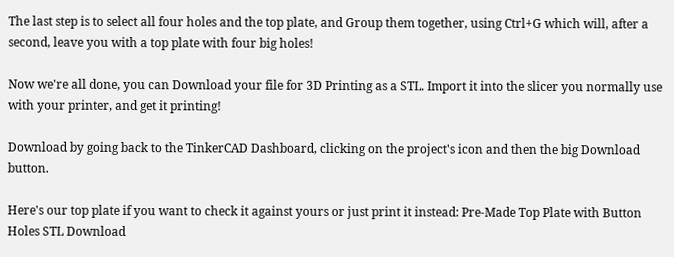The last step is to select all four holes and the top plate, and Group them together, using Ctrl+G which will, after a second, leave you with a top plate with four big holes!

Now we're all done, you can Download your file for 3D Printing as a STL. Import it into the slicer you normally use with your printer, and get it printing!

Download by going back to the TinkerCAD Dashboard, clicking on the project's icon and then the big Download button.

Here's our top plate if you want to check it against yours or just print it instead: Pre-Made Top Plate with Button Holes STL Download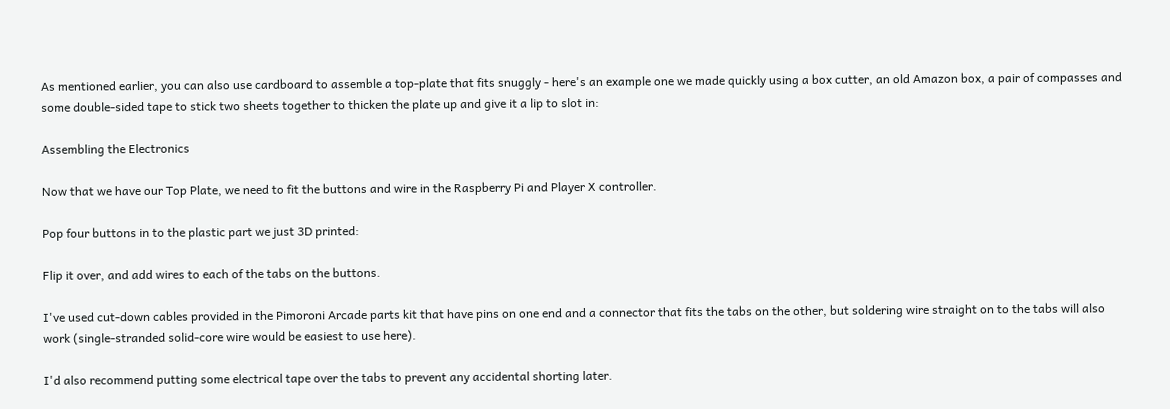As mentioned earlier, you can also use cardboard to assemble a top-plate that fits snuggly - here's an example one we made quickly using a box cutter, an old Amazon box, a pair of compasses and some double-sided tape to stick two sheets together to thicken the plate up and give it a lip to slot in:

Assembling the Electronics

Now that we have our Top Plate, we need to fit the buttons and wire in the Raspberry Pi and Player X controller.

Pop four buttons in to the plastic part we just 3D printed:

Flip it over, and add wires to each of the tabs on the buttons.

I've used cut-down cables provided in the Pimoroni Arcade parts kit that have pins on one end and a connector that fits the tabs on the other, but soldering wire straight on to the tabs will also work (single-stranded solid-core wire would be easiest to use here).

I'd also recommend putting some electrical tape over the tabs to prevent any accidental shorting later.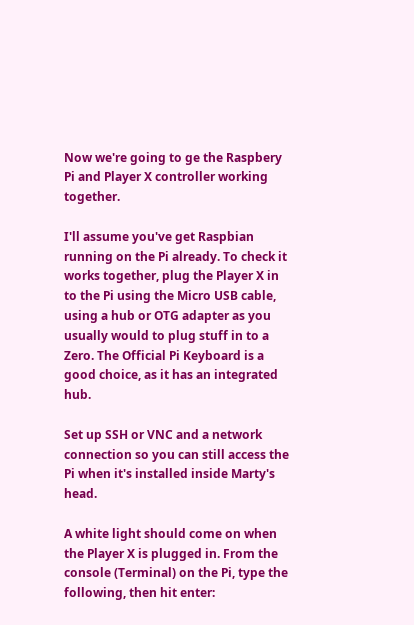Now we're going to ge the Raspbery Pi and Player X controller working together.

I'll assume you've get Raspbian running on the Pi already. To check it works together, plug the Player X in to the Pi using the Micro USB cable, using a hub or OTG adapter as you usually would to plug stuff in to a Zero. The Official Pi Keyboard is a good choice, as it has an integrated hub.

Set up SSH or VNC and a network connection so you can still access the Pi when it's installed inside Marty's head.

A white light should come on when the Player X is plugged in. From the console (Terminal) on the Pi, type the following, then hit enter: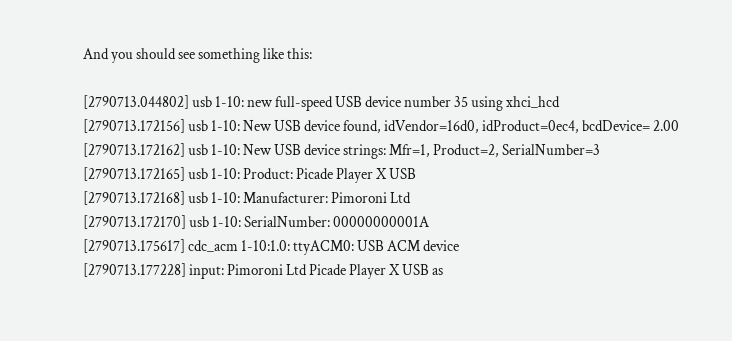And you should see something like this:

[2790713.044802] usb 1-10: new full-speed USB device number 35 using xhci_hcd
[2790713.172156] usb 1-10: New USB device found, idVendor=16d0, idProduct=0ec4, bcdDevice= 2.00
[2790713.172162] usb 1-10: New USB device strings: Mfr=1, Product=2, SerialNumber=3
[2790713.172165] usb 1-10: Product: Picade Player X USB
[2790713.172168] usb 1-10: Manufacturer: Pimoroni Ltd
[2790713.172170] usb 1-10: SerialNumber: 00000000001A
[2790713.175617] cdc_acm 1-10:1.0: ttyACM0: USB ACM device
[2790713.177228] input: Pimoroni Ltd Picade Player X USB as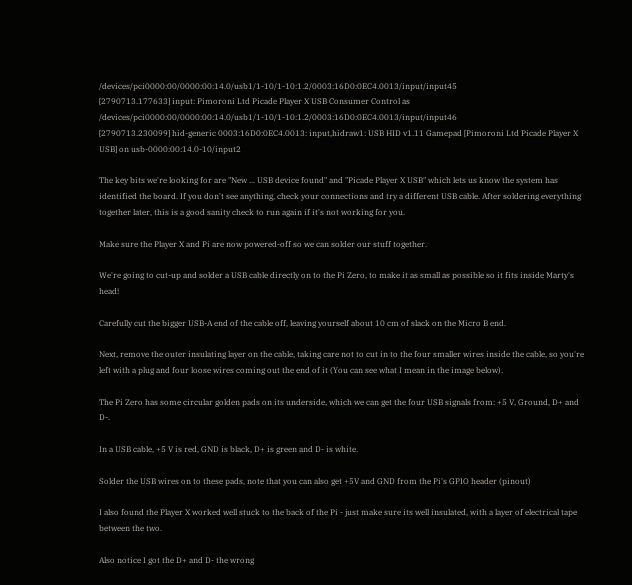/devices/pci0000:00/0000:00:14.0/usb1/1-10/1-10:1.2/0003:16D0:0EC4.0013/input/input45
[2790713.177633] input: Pimoroni Ltd Picade Player X USB Consumer Control as /devices/pci0000:00/0000:00:14.0/usb1/1-10/1-10:1.2/0003:16D0:0EC4.0013/input/input46
[2790713.230099] hid-generic 0003:16D0:0EC4.0013: input,hidraw1: USB HID v1.11 Gamepad [Pimoroni Ltd Picade Player X USB] on usb-0000:00:14.0-10/input2

The key bits we're looking for are "New ... USB device found" and "Picade Player X USB" which lets us know the system has identified the board. If you don't see anything, check your connections and try a different USB cable. After soldering everything together later, this is a good sanity check to run again if it's not working for you.

Make sure the Player X and Pi are now powered-off so we can solder our stuff together.

We're going to cut-up and solder a USB cable directly on to the Pi Zero, to make it as small as possible so it fits inside Marty's head!

Carefully cut the bigger USB-A end of the cable off, leaving yourself about 10 cm of slack on the Micro B end.

Next, remove the outer insulating layer on the cable, taking care not to cut in to the four smaller wires inside the cable, so you're left with a plug and four loose wires coming out the end of it (You can see what I mean in the image below).

The Pi Zero has some circular golden pads on its underside, which we can get the four USB signals from: +5 V, Ground, D+ and D-.

In a USB cable, +5 V is red, GND is black, D+ is green and D- is white.

Solder the USB wires on to these pads, note that you can also get +5V and GND from the Pi's GPIO header (pinout)

I also found the Player X worked well stuck to the back of the Pi - just make sure its well insulated, with a layer of electrical tape between the two.

Also notice I got the D+ and D- the wrong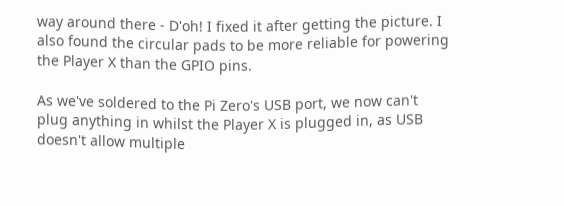way around there - D'oh! I fixed it after getting the picture. I also found the circular pads to be more reliable for powering the Player X than the GPIO pins.

As we've soldered to the Pi Zero's USB port, we now can't plug anything in whilst the Player X is plugged in, as USB doesn't allow multiple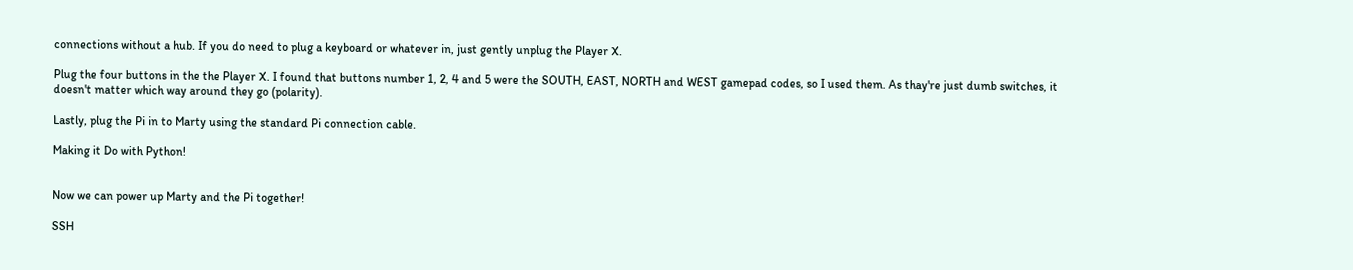connections without a hub. If you do need to plug a keyboard or whatever in, just gently unplug the Player X.

Plug the four buttons in the the Player X. I found that buttons number 1, 2, 4 and 5 were the SOUTH, EAST, NORTH and WEST gamepad codes, so I used them. As thay're just dumb switches, it doesn't matter which way around they go (polarity).

Lastly, plug the Pi in to Marty using the standard Pi connection cable.

Making it Do with Python!


Now we can power up Marty and the Pi together!

SSH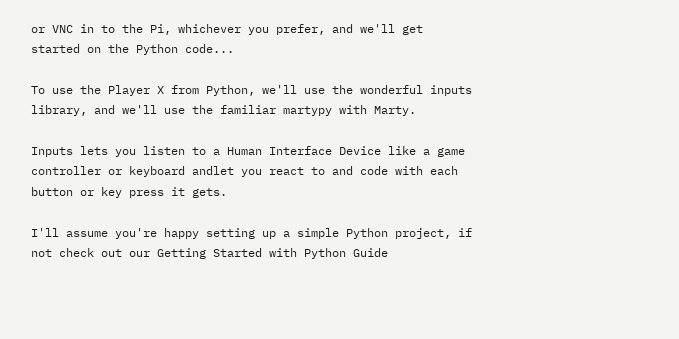or VNC in to the Pi, whichever you prefer, and we'll get started on the Python code...

To use the Player X from Python, we'll use the wonderful inputs library, and we'll use the familiar martypy with Marty.

Inputs lets you listen to a Human Interface Device like a game controller or keyboard andlet you react to and code with each button or key press it gets.

I'll assume you're happy setting up a simple Python project, if not check out our Getting Started with Python Guide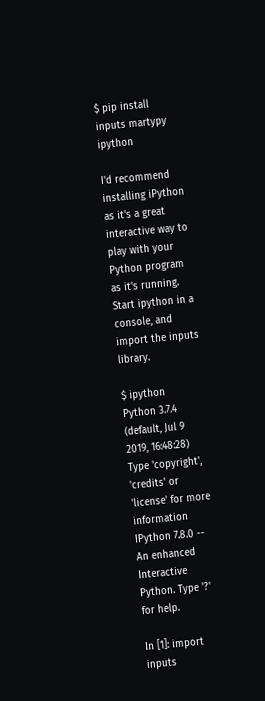$ pip install inputs martypy ipython

I'd recommend installing iPython as it's a great interactive way to play with your Python program as it's running. Start ipython in a console, and import the inputs library.

$ ipython
Python 3.7.4 (default, Jul 9 2019, 16:48:28)
Type 'copyright', 'credits' or 'license' for more information
IPython 7.8.0 -- An enhanced Interactive Python. Type '?' for help.

In [1]: import inputs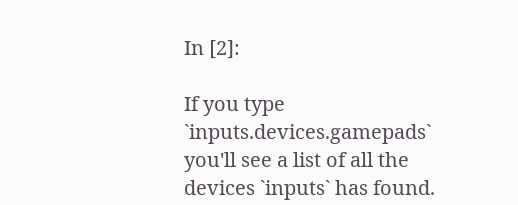In [2]:

If you type `inputs.devices.gamepads` you'll see a list of all the devices `inputs` has found.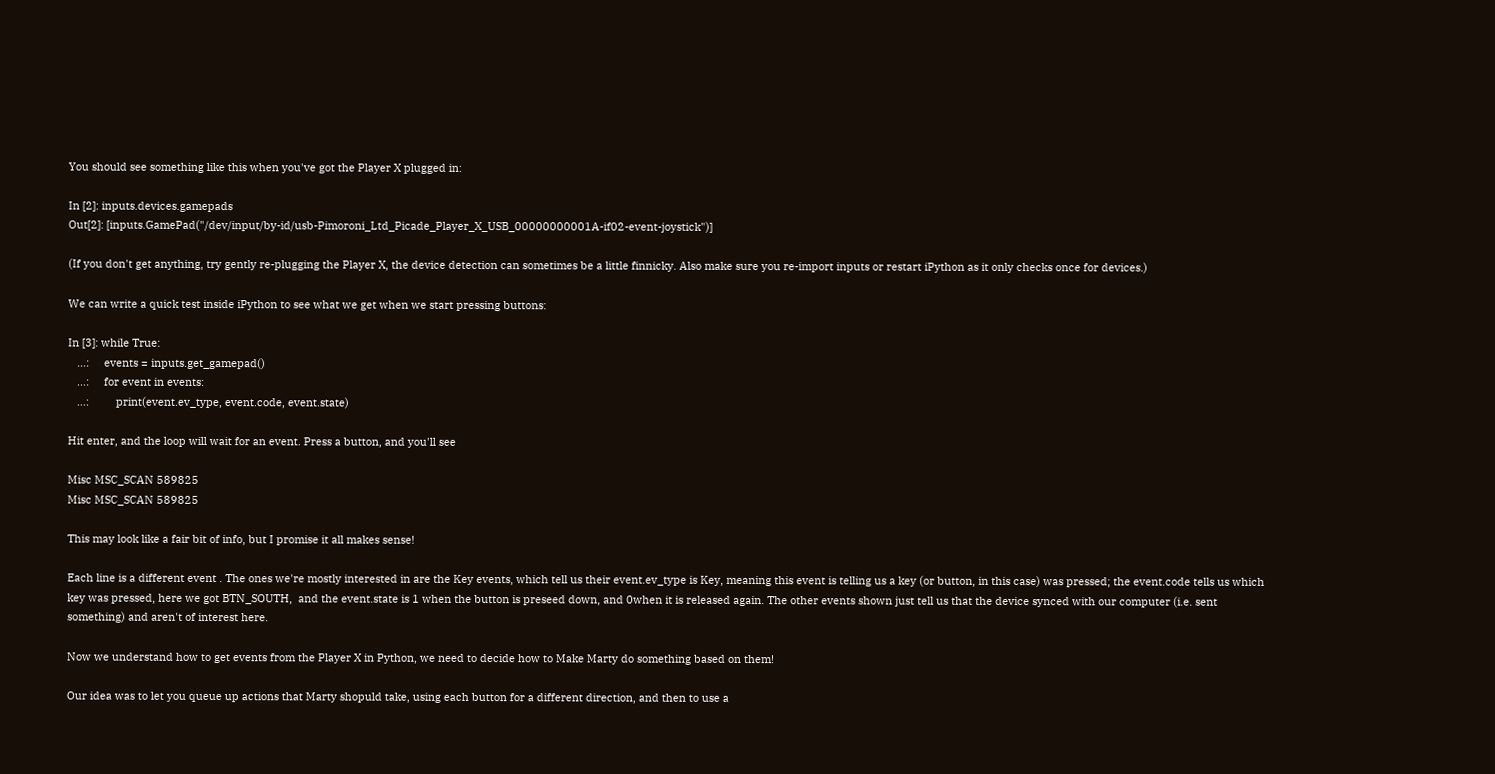You should see something like this when you've got the Player X plugged in:

In [2]: inputs.devices.gamepads
Out[2]: [inputs.GamePad("/dev/input/by-id/usb-Pimoroni_Ltd_Picade_Player_X_USB_00000000001A-if02-event-joystick")]

(If you don't get anything, try gently re-plugging the Player X, the device detection can sometimes be a little finnicky. Also make sure you re-import inputs or restart iPython as it only checks once for devices.)

We can write a quick test inside iPython to see what we get when we start pressing buttons:

In [3]: while True:
   ...:     events = inputs.get_gamepad()
   ...:     for event in events:
   ...:         print(event.ev_type, event.code, event.state)

Hit enter, and the loop will wait for an event. Press a button, and you'll see

Misc MSC_SCAN 589825
Misc MSC_SCAN 589825

This may look like a fair bit of info, but I promise it all makes sense!

Each line is a different event . The ones we're mostly interested in are the Key events, which tell us their event.ev_type is Key, meaning this event is telling us a key (or button, in this case) was pressed; the event.code tells us which key was pressed, here we got BTN_SOUTH,  and the event.state is 1 when the button is preseed down, and 0when it is released again. The other events shown just tell us that the device synced with our computer (i.e. sent something) and aren't of interest here.

Now we understand how to get events from the Player X in Python, we need to decide how to Make Marty do something based on them!

Our idea was to let you queue up actions that Marty shopuld take, using each button for a different direction, and then to use a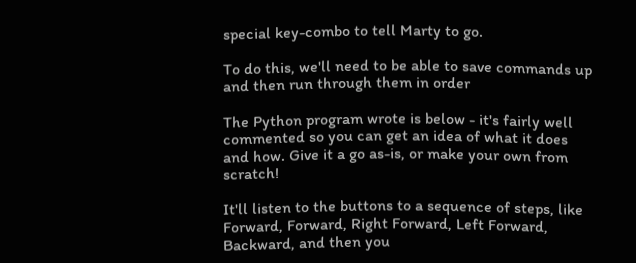special key-combo to tell Marty to go.

To do this, we'll need to be able to save commands up and then run through them in order

The Python program wrote is below - it's fairly well commented so you can get an idea of what it does and how. Give it a go as-is, or make your own from scratch!

It'll listen to the buttons to a sequence of steps, like Forward, Forward, Right Forward, Left Forward, Backward, and then you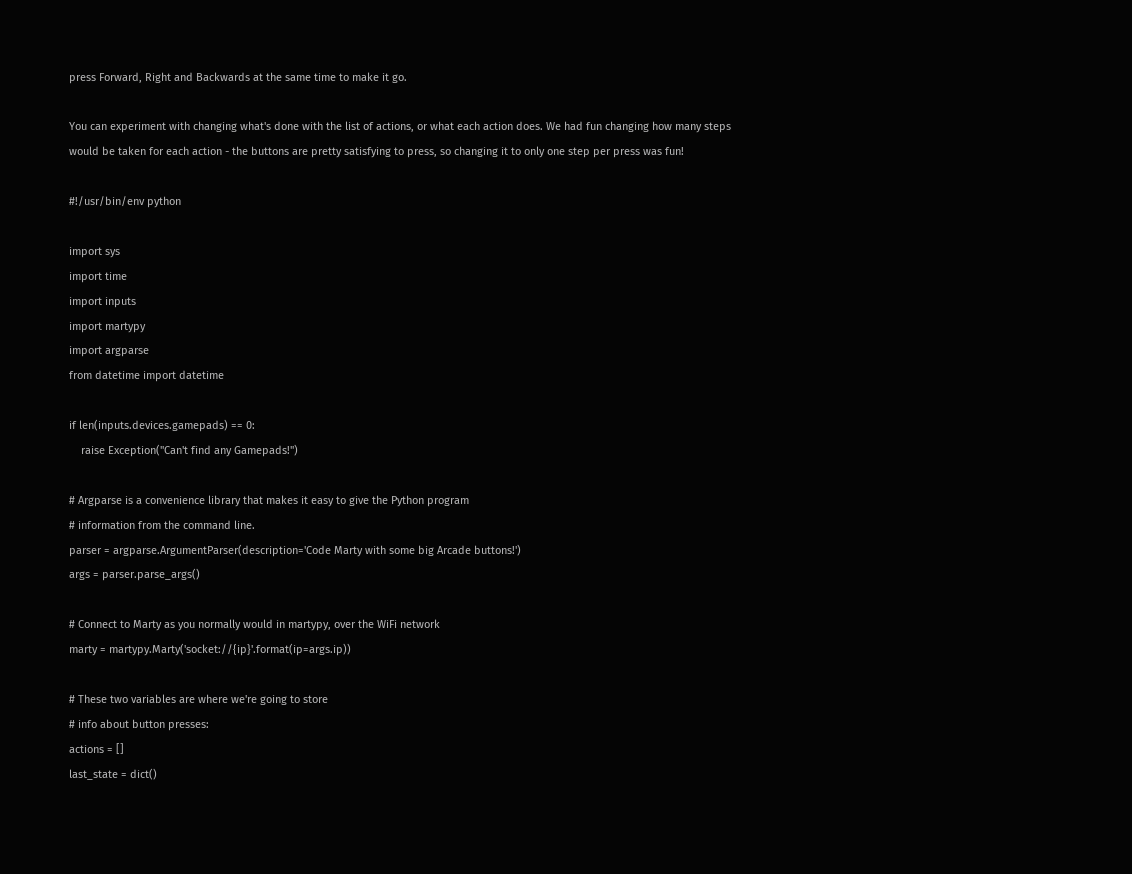press Forward, Right and Backwards at the same time to make it go.

You can experiment with changing what's done with the list of actions, or what each action does. We had fun changing how many steps would be taken for each action - the buttons are pretty satisfying to press, so changing it to only one step per press was fun!

#!/usr/bin/env python

import sys
import time
import inputs
import martypy
import argparse
from datetime import datetime

if len(inputs.devices.gamepads) == 0:
    raise Exception("Can't find any Gamepads!")

# Argparse is a convenience library that makes it easy to give the Python program
# information from the command line.
parser = argparse.ArgumentParser(description='Code Marty with some big Arcade buttons!')
args = parser.parse_args()

# Connect to Marty as you normally would in martypy, over the WiFi network
marty = martypy.Marty('socket://{ip}'.format(ip=args.ip))

# These two variables are where we're going to store
# info about button presses:
actions = []
last_state = dict()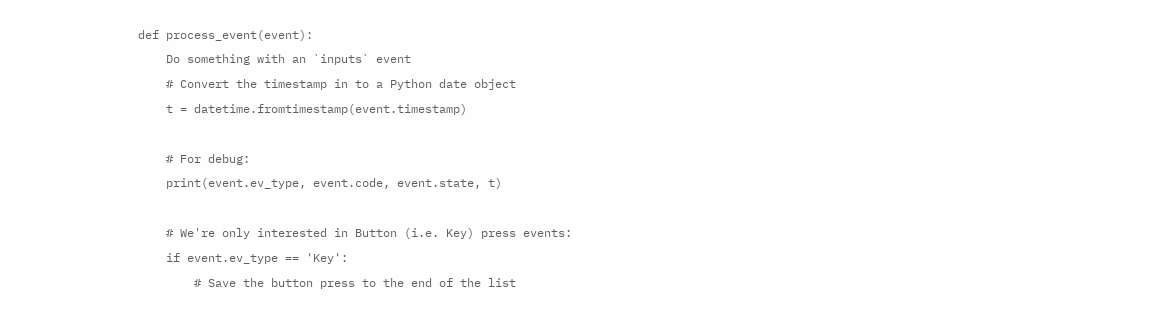def process_event(event):
    Do something with an `inputs` event
    # Convert the timestamp in to a Python date object
    t = datetime.fromtimestamp(event.timestamp)

    # For debug:
    print(event.ev_type, event.code, event.state, t)

    # We're only interested in Button (i.e. Key) press events:
    if event.ev_type == 'Key':
        # Save the button press to the end of the list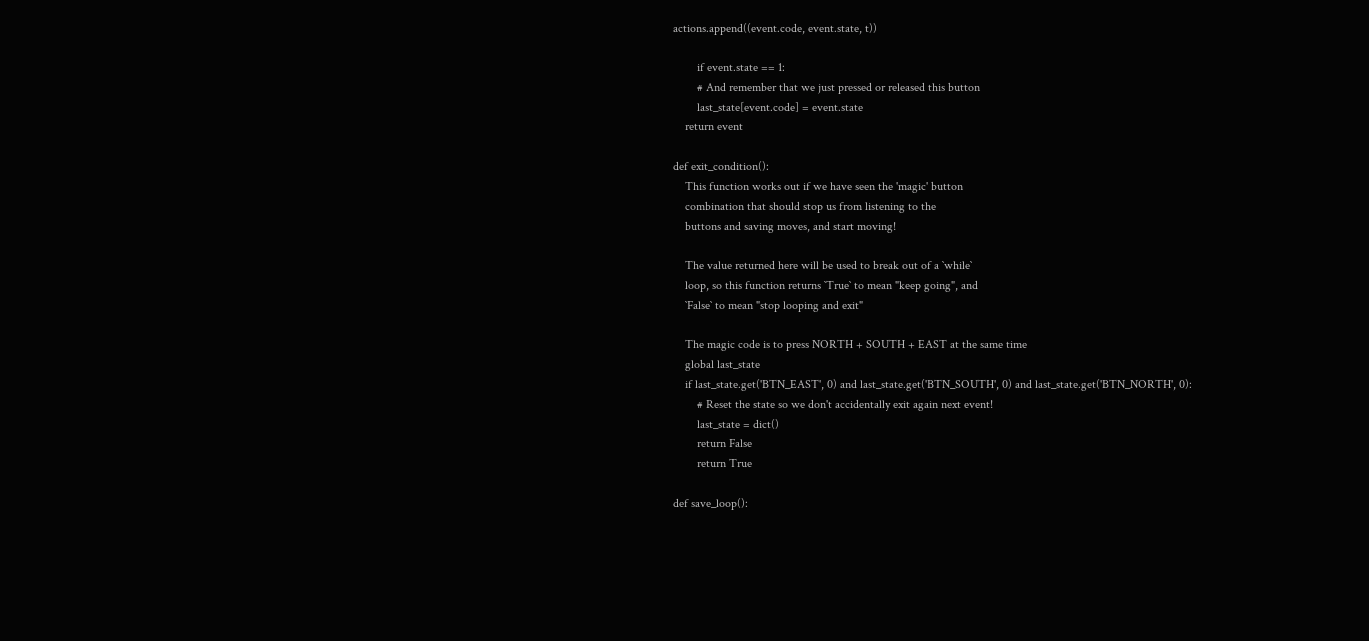actions.append((event.code, event.state, t))

        if event.state == 1:
        # And remember that we just pressed or released this button
        last_state[event.code] = event.state
    return event

def exit_condition():
    This function works out if we have seen the 'magic' button
    combination that should stop us from listening to the
    buttons and saving moves, and start moving!

    The value returned here will be used to break out of a `while`
    loop, so this function returns `True` to mean "keep going", and
    `False` to mean "stop looping and exit"

    The magic code is to press NORTH + SOUTH + EAST at the same time
    global last_state
    if last_state.get('BTN_EAST', 0) and last_state.get('BTN_SOUTH', 0) and last_state.get('BTN_NORTH', 0):
        # Reset the state so we don't accidentally exit again next event!
        last_state = dict()
        return False
        return True

def save_loop():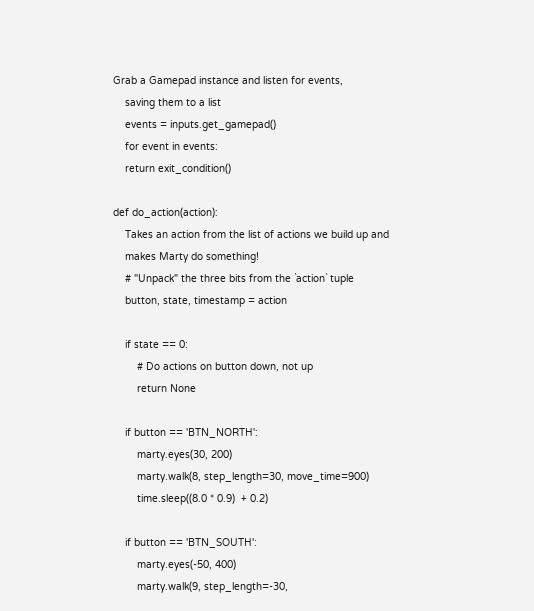Grab a Gamepad instance and listen for events,
    saving them to a list
    events = inputs.get_gamepad()
    for event in events:
    return exit_condition()

def do_action(action):
    Takes an action from the list of actions we build up and
    makes Marty do something!
    # "Unpack" the three bits from the `action` tuple
    button, state, timestamp = action

    if state == 0:
        # Do actions on button down, not up
        return None

    if button == 'BTN_NORTH':
        marty.eyes(30, 200)
        marty.walk(8, step_length=30, move_time=900)
        time.sleep((8.0 * 0.9)  + 0.2)

    if button == 'BTN_SOUTH':
        marty.eyes(-50, 400)
        marty.walk(9, step_length=-30,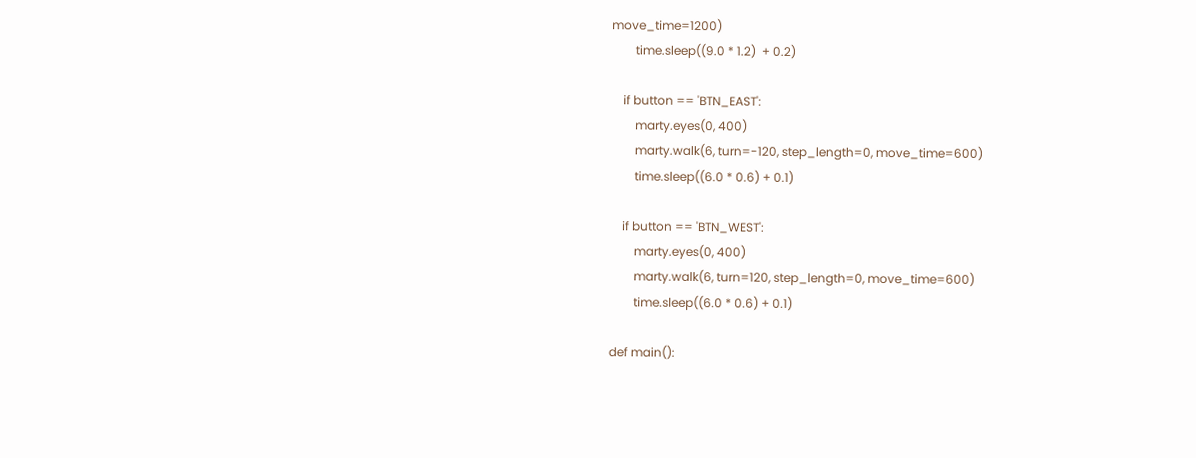move_time=1200)
        time.sleep((9.0 * 1.2)  + 0.2)

    if button == 'BTN_EAST':
        marty.eyes(0, 400)
        marty.walk(6, turn=-120, step_length=0, move_time=600)
        time.sleep((6.0 * 0.6) + 0.1)

    if button == 'BTN_WEST':
        marty.eyes(0, 400)
        marty.walk(6, turn=120, step_length=0, move_time=600)
        time.sleep((6.0 * 0.6) + 0.1)

def main():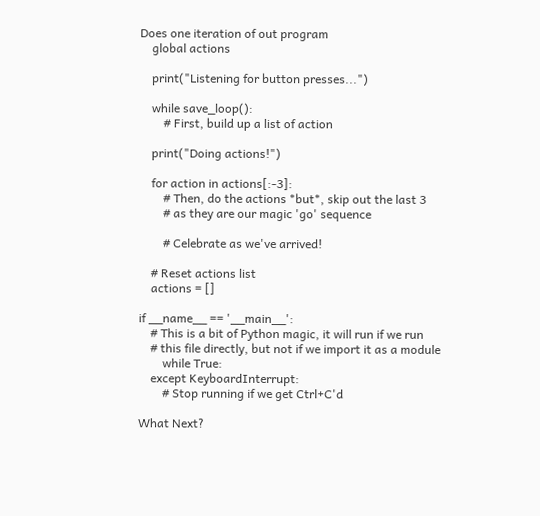Does one iteration of out program
    global actions

    print("Listening for button presses...")

    while save_loop():
        # First, build up a list of action

    print("Doing actions!")

    for action in actions[:-3]:
        # Then, do the actions *but*, skip out the last 3
        # as they are our magic 'go' sequence

        # Celebrate as we've arrived!

    # Reset actions list
    actions = []

if __name__ == '__main__':
    # This is a bit of Python magic, it will run if we run
    # this file directly, but not if we import it as a module
        while True:
    except KeyboardInterrupt:
        # Stop running if we get Ctrl+C'd

What Next?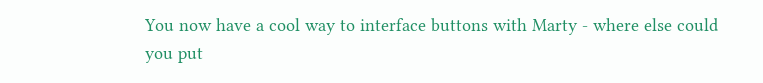You now have a cool way to interface buttons with Marty - where else could you put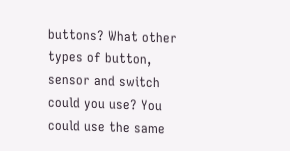buttons? What other types of button, sensor and switch could you use? You could use the same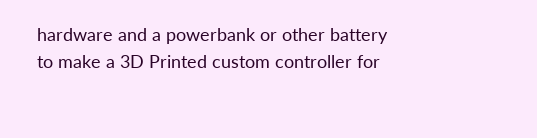hardware and a powerbank or other battery to make a 3D Printed custom controller for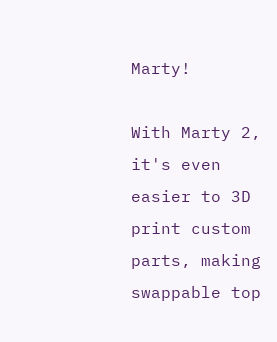Marty!

With Marty 2, it's even easier to 3D print custom parts, making swappable top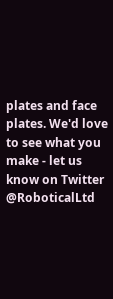plates and face plates. We'd love to see what you make - let us know on Twitter @RoboticalLtd